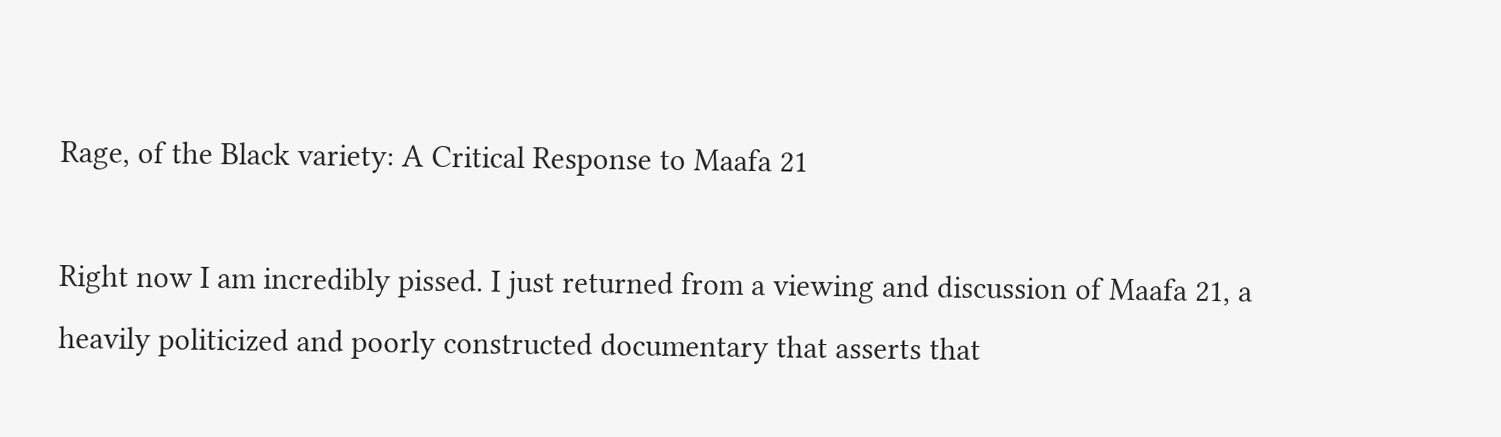Rage, of the Black variety: A Critical Response to Maafa 21

Right now I am incredibly pissed. I just returned from a viewing and discussion of Maafa 21, a heavily politicized and poorly constructed documentary that asserts that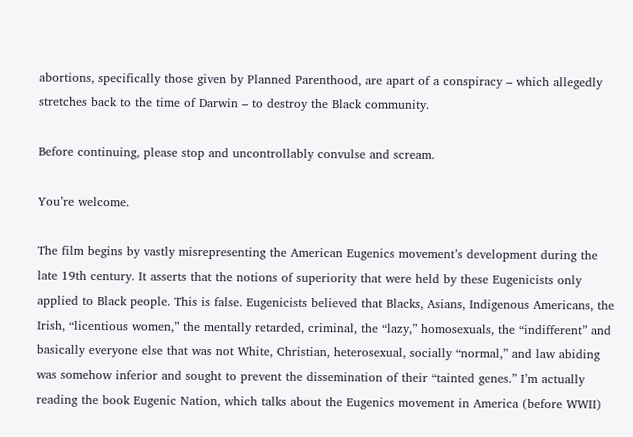abortions, specifically those given by Planned Parenthood, are apart of a conspiracy – which allegedly stretches back to the time of Darwin – to destroy the Black community.

Before continuing, please stop and uncontrollably convulse and scream.

You’re welcome.

The film begins by vastly misrepresenting the American Eugenics movement’s development during the late 19th century. It asserts that the notions of superiority that were held by these Eugenicists only applied to Black people. This is false. Eugenicists believed that Blacks, Asians, Indigenous Americans, the Irish, “licentious women,” the mentally retarded, criminal, the “lazy,” homosexuals, the “indifferent” and basically everyone else that was not White, Christian, heterosexual, socially “normal,” and law abiding was somehow inferior and sought to prevent the dissemination of their “tainted genes.” I’m actually reading the book Eugenic Nation, which talks about the Eugenics movement in America (before WWII)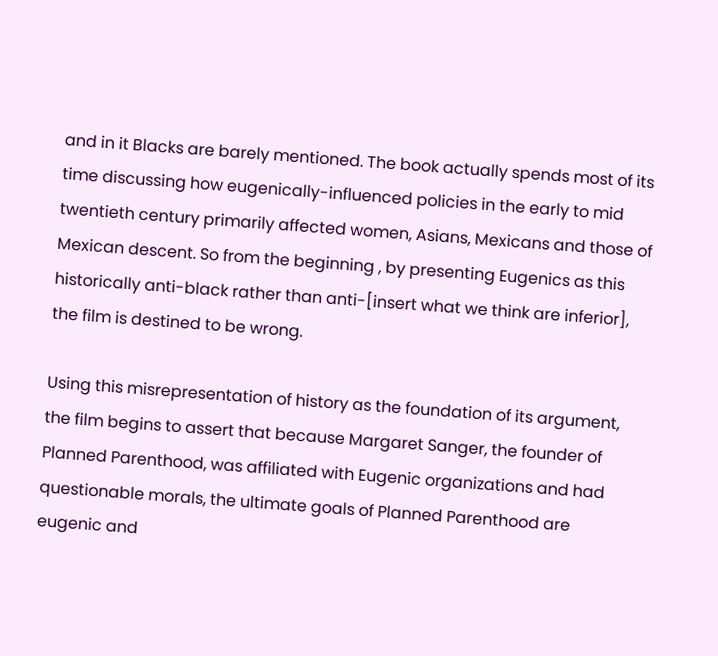and in it Blacks are barely mentioned. The book actually spends most of its time discussing how eugenically-influenced policies in the early to mid twentieth century primarily affected women, Asians, Mexicans and those of Mexican descent. So from the beginning , by presenting Eugenics as this historically anti-black rather than anti-[insert what we think are inferior], the film is destined to be wrong.

Using this misrepresentation of history as the foundation of its argument, the film begins to assert that because Margaret Sanger, the founder of Planned Parenthood, was affiliated with Eugenic organizations and had questionable morals, the ultimate goals of Planned Parenthood are eugenic and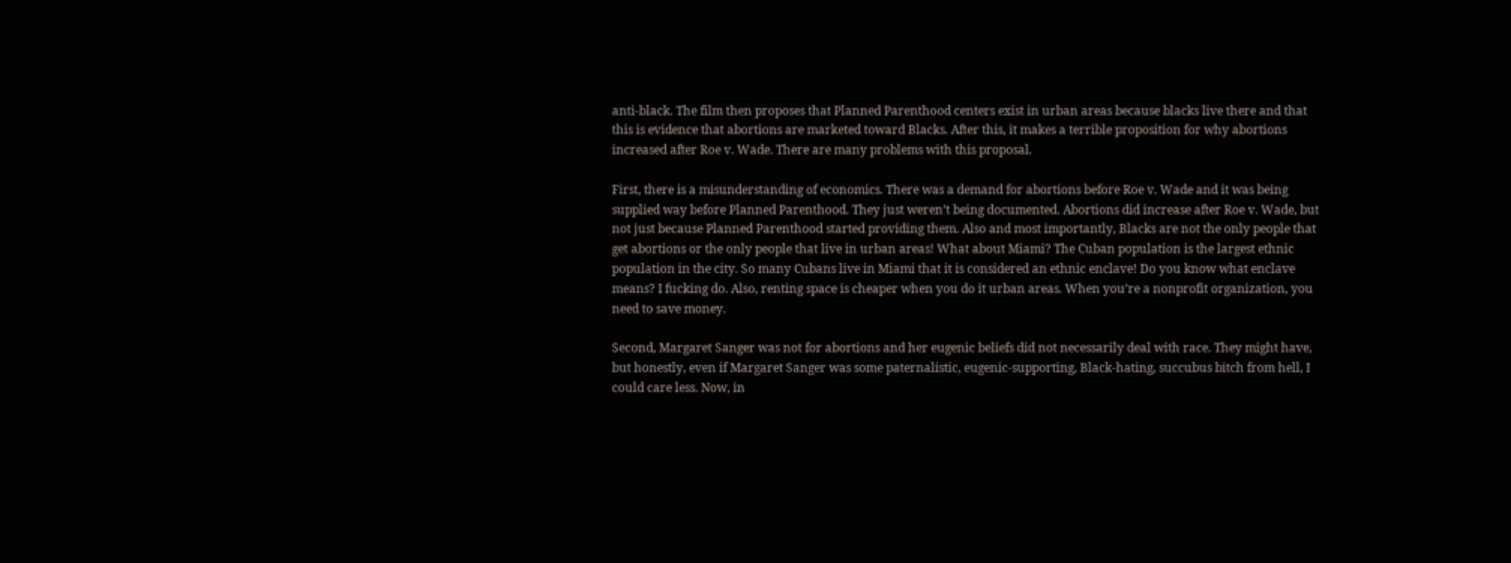anti-black. The film then proposes that Planned Parenthood centers exist in urban areas because blacks live there and that this is evidence that abortions are marketed toward Blacks. After this, it makes a terrible proposition for why abortions increased after Roe v. Wade. There are many problems with this proposal.

First, there is a misunderstanding of economics. There was a demand for abortions before Roe v. Wade and it was being supplied way before Planned Parenthood. They just weren’t being documented. Abortions did increase after Roe v. Wade, but not just because Planned Parenthood started providing them. Also and most importantly, Blacks are not the only people that get abortions or the only people that live in urban areas! What about Miami? The Cuban population is the largest ethnic population in the city. So many Cubans live in Miami that it is considered an ethnic enclave! Do you know what enclave means? I fucking do. Also, renting space is cheaper when you do it urban areas. When you’re a nonprofit organization, you need to save money.

Second, Margaret Sanger was not for abortions and her eugenic beliefs did not necessarily deal with race. They might have, but honestly, even if Margaret Sanger was some paternalistic, eugenic-supporting, Black-hating, succubus bitch from hell, I could care less. Now, in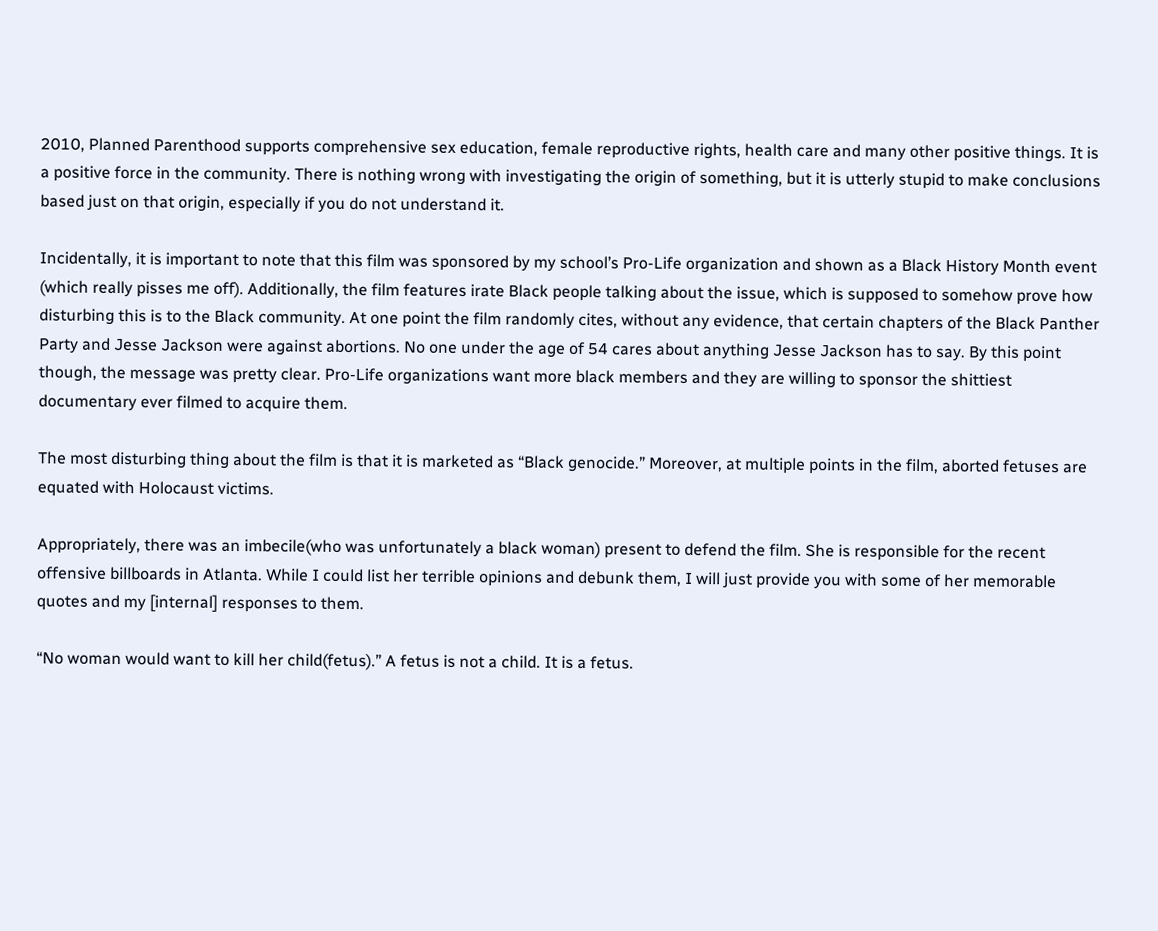2010, Planned Parenthood supports comprehensive sex education, female reproductive rights, health care and many other positive things. It is a positive force in the community. There is nothing wrong with investigating the origin of something, but it is utterly stupid to make conclusions based just on that origin, especially if you do not understand it.

Incidentally, it is important to note that this film was sponsored by my school’s Pro-Life organization and shown as a Black History Month event (which really pisses me off). Additionally, the film features irate Black people talking about the issue, which is supposed to somehow prove how disturbing this is to the Black community. At one point the film randomly cites, without any evidence, that certain chapters of the Black Panther Party and Jesse Jackson were against abortions. No one under the age of 54 cares about anything Jesse Jackson has to say. By this point though, the message was pretty clear. Pro-Life organizations want more black members and they are willing to sponsor the shittiest documentary ever filmed to acquire them.

The most disturbing thing about the film is that it is marketed as “Black genocide.” Moreover, at multiple points in the film, aborted fetuses are equated with Holocaust victims.

Appropriately, there was an imbecile(who was unfortunately a black woman) present to defend the film. She is responsible for the recent offensive billboards in Atlanta. While I could list her terrible opinions and debunk them, I will just provide you with some of her memorable quotes and my [internal] responses to them.

“No woman would want to kill her child(fetus).” A fetus is not a child. It is a fetus.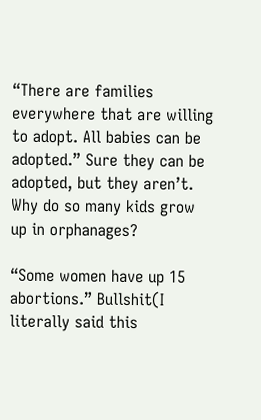“There are families everywhere that are willing to adopt. All babies can be adopted.” Sure they can be adopted, but they aren’t. Why do so many kids grow up in orphanages?

“Some women have up 15 abortions.” Bullshit(I literally said this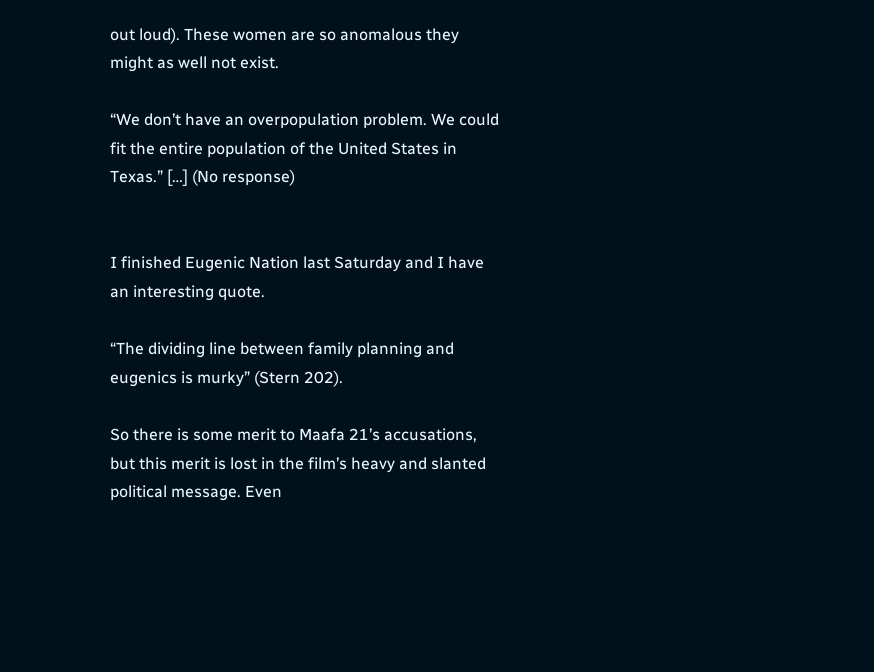out loud). These women are so anomalous they might as well not exist.

“We don’t have an overpopulation problem. We could fit the entire population of the United States in Texas.” […] (No response)


I finished Eugenic Nation last Saturday and I have an interesting quote.

“The dividing line between family planning and eugenics is murky” (Stern 202).

So there is some merit to Maafa 21’s accusations, but this merit is lost in the film’s heavy and slanted political message. Even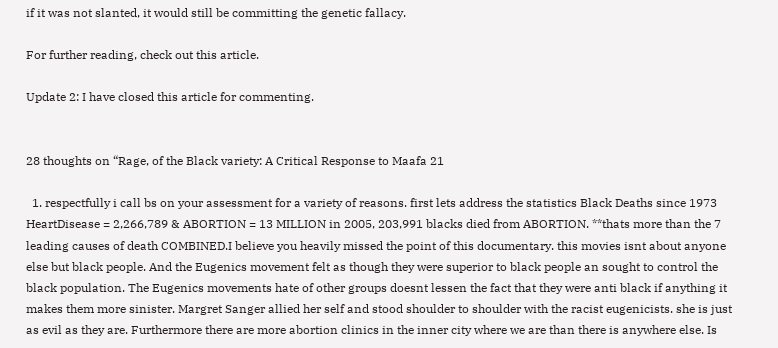if it was not slanted, it would still be committing the genetic fallacy.

For further reading, check out this article.

Update 2: I have closed this article for commenting.


28 thoughts on “Rage, of the Black variety: A Critical Response to Maafa 21

  1. respectfully i call bs on your assessment for a variety of reasons. first lets address the statistics Black Deaths since 1973 HeartDisease = 2,266,789 & ABORTION = 13 MILLION in 2005, 203,991 blacks died from ABORTION. **thats more than the 7 leading causes of death COMBINED.I believe you heavily missed the point of this documentary. this movies isnt about anyone else but black people. And the Eugenics movement felt as though they were superior to black people an sought to control the black population. The Eugenics movements hate of other groups doesnt lessen the fact that they were anti black if anything it makes them more sinister. Margret Sanger allied her self and stood shoulder to shoulder with the racist eugenicists. she is just as evil as they are. Furthermore there are more abortion clinics in the inner city where we are than there is anywhere else. Is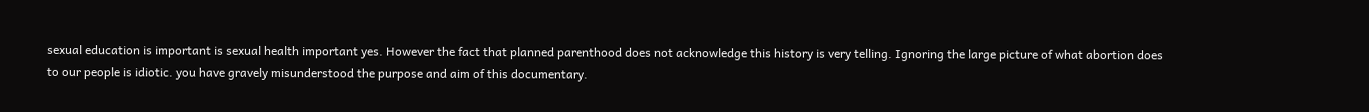sexual education is important is sexual health important yes. However the fact that planned parenthood does not acknowledge this history is very telling. Ignoring the large picture of what abortion does to our people is idiotic. you have gravely misunderstood the purpose and aim of this documentary.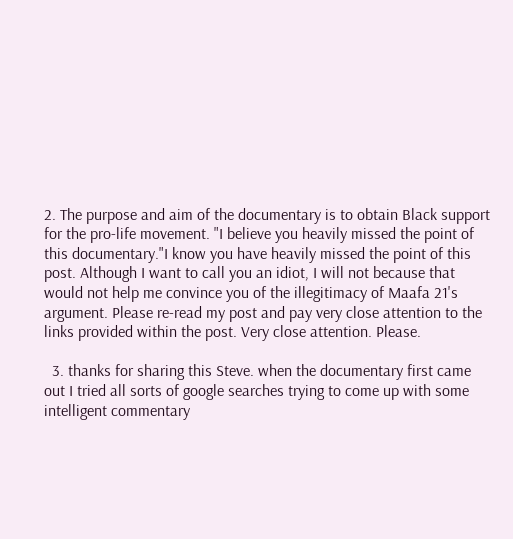2. The purpose and aim of the documentary is to obtain Black support for the pro-life movement. "I believe you heavily missed the point of this documentary."I know you have heavily missed the point of this post. Although I want to call you an idiot, I will not because that would not help me convince you of the illegitimacy of Maafa 21's argument. Please re-read my post and pay very close attention to the links provided within the post. Very close attention. Please.

  3. thanks for sharing this Steve. when the documentary first came out I tried all sorts of google searches trying to come up with some intelligent commentary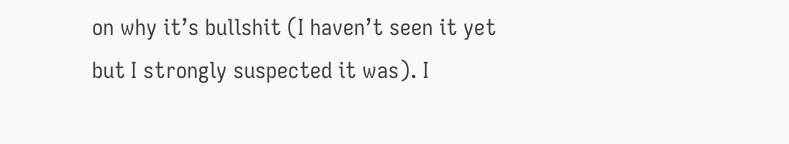on why it’s bullshit (I haven’t seen it yet but I strongly suspected it was). I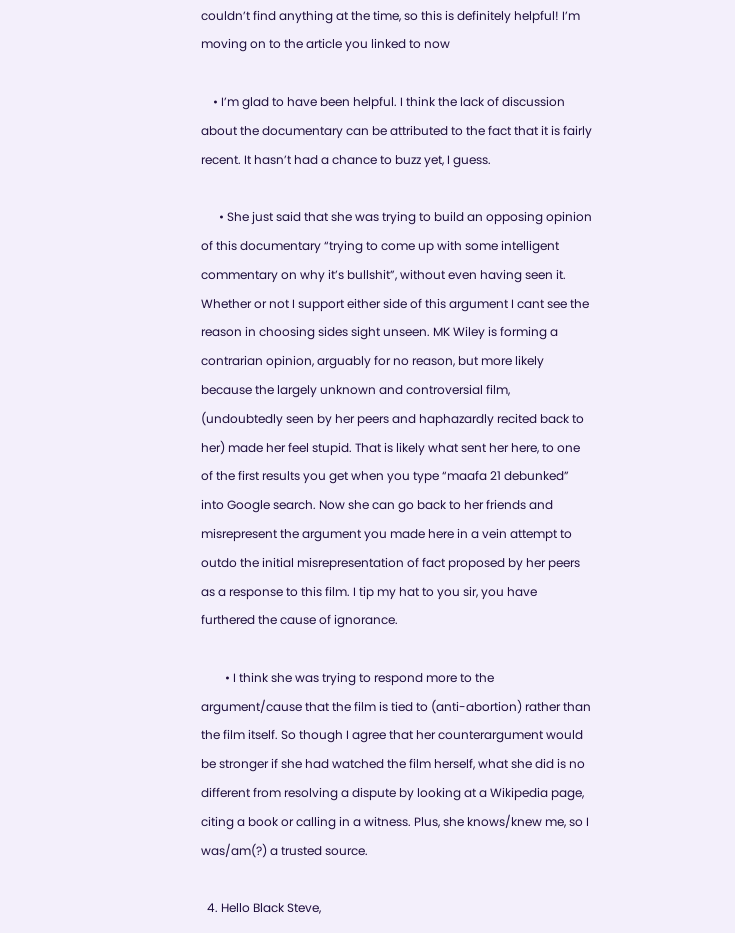couldn’t find anything at the time, so this is definitely helpful! I’m moving on to the article you linked to now

    • I’m glad to have been helpful. I think the lack of discussion about the documentary can be attributed to the fact that it is fairly recent. It hasn’t had a chance to buzz yet, I guess.

      • She just said that she was trying to build an opposing opinion of this documentary “trying to come up with some intelligent commentary on why it’s bullshit”, without even having seen it. Whether or not I support either side of this argument I cant see the reason in choosing sides sight unseen. MK Wiley is forming a contrarian opinion, arguably for no reason, but more likely because the largely unknown and controversial film, (undoubtedly seen by her peers and haphazardly recited back to her) made her feel stupid. That is likely what sent her here, to one of the first results you get when you type “maafa 21 debunked” into Google search. Now she can go back to her friends and misrepresent the argument you made here in a vein attempt to outdo the initial misrepresentation of fact proposed by her peers as a response to this film. I tip my hat to you sir, you have furthered the cause of ignorance.

        • I think she was trying to respond more to the argument/cause that the film is tied to (anti-abortion) rather than the film itself. So though I agree that her counterargument would be stronger if she had watched the film herself, what she did is no different from resolving a dispute by looking at a Wikipedia page, citing a book or calling in a witness. Plus, she knows/knew me, so I was/am(?) a trusted source.

  4. Hello Black Steve,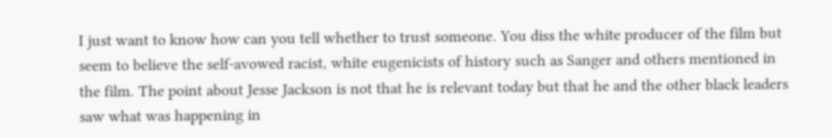I just want to know how can you tell whether to trust someone. You diss the white producer of the film but seem to believe the self-avowed racist, white eugenicists of history such as Sanger and others mentioned in the film. The point about Jesse Jackson is not that he is relevant today but that he and the other black leaders saw what was happening in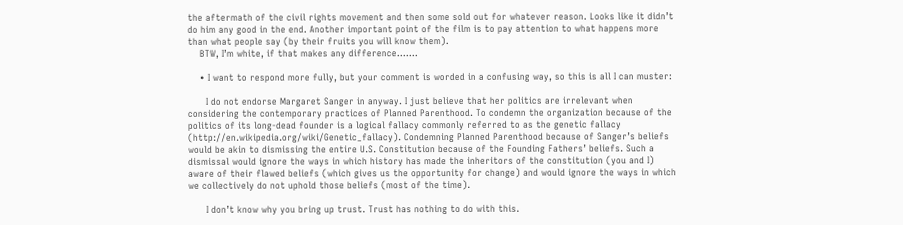the aftermath of the civil rights movement and then some sold out for whatever reason. Looks like it didn’t do him any good in the end. Another important point of the film is to pay attention to what happens more than what people say (by their fruits you will know them).
    BTW, I’m white, if that makes any difference…….

    • I want to respond more fully, but your comment is worded in a confusing way, so this is all I can muster:

      I do not endorse Margaret Sanger in anyway. I just believe that her politics are irrelevant when considering the contemporary practices of Planned Parenthood. To condemn the organization because of the politics of its long-dead founder is a logical fallacy commonly referred to as the genetic fallacy (http://en.wikipedia.org/wiki/Genetic_fallacy). Condemning Planned Parenthood because of Sanger’s beliefs would be akin to dismissing the entire U.S. Constitution because of the Founding Fathers’ beliefs. Such a dismissal would ignore the ways in which history has made the inheritors of the constitution (you and I) aware of their flawed beliefs (which gives us the opportunity for change) and would ignore the ways in which we collectively do not uphold those beliefs (most of the time).

      I don’t know why you bring up trust. Trust has nothing to do with this.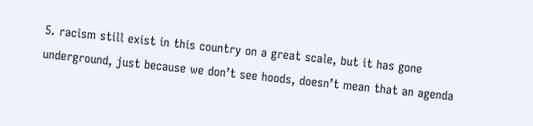5. racism still exist in this country on a great scale, but it has gone underground, just because we don’t see hoods, doesn’t mean that an agenda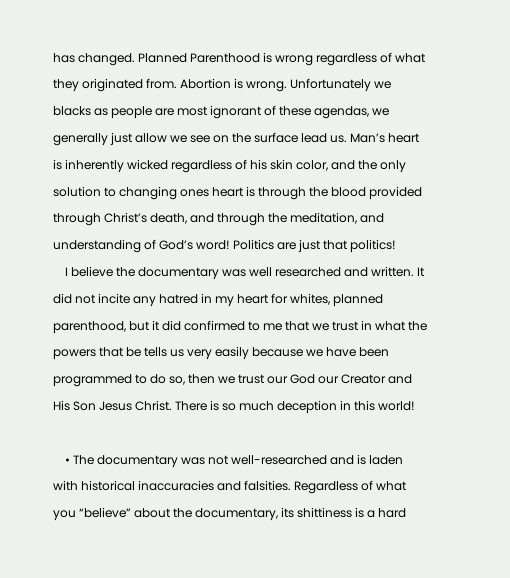has changed. Planned Parenthood is wrong regardless of what they originated from. Abortion is wrong. Unfortunately we blacks as people are most ignorant of these agendas, we generally just allow we see on the surface lead us. Man’s heart is inherently wicked regardless of his skin color, and the only solution to changing ones heart is through the blood provided through Christ’s death, and through the meditation, and understanding of God’s word! Politics are just that politics!
    I believe the documentary was well researched and written. It did not incite any hatred in my heart for whites, planned parenthood, but it did confirmed to me that we trust in what the powers that be tells us very easily because we have been programmed to do so, then we trust our God our Creator and His Son Jesus Christ. There is so much deception in this world!

    • The documentary was not well-researched and is laden with historical inaccuracies and falsities. Regardless of what you “believe” about the documentary, its shittiness is a hard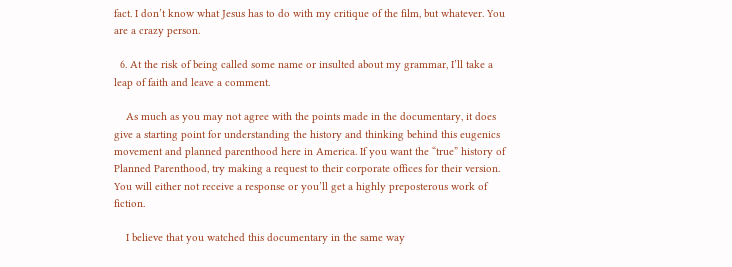fact. I don’t know what Jesus has to do with my critique of the film, but whatever. You are a crazy person.

  6. At the risk of being called some name or insulted about my grammar, I’ll take a leap of faith and leave a comment.

    As much as you may not agree with the points made in the documentary, it does give a starting point for understanding the history and thinking behind this eugenics movement and planned parenthood here in America. If you want the “true” history of Planned Parenthood, try making a request to their corporate offices for their version. You will either not receive a response or you’ll get a highly preposterous work of fiction.

    I believe that you watched this documentary in the same way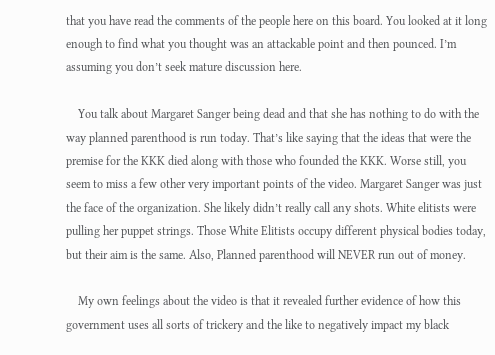that you have read the comments of the people here on this board. You looked at it long enough to find what you thought was an attackable point and then pounced. I’m assuming you don’t seek mature discussion here.

    You talk about Margaret Sanger being dead and that she has nothing to do with the way planned parenthood is run today. That’s like saying that the ideas that were the premise for the KKK died along with those who founded the KKK. Worse still, you seem to miss a few other very important points of the video. Margaret Sanger was just the face of the organization. She likely didn’t really call any shots. White elitists were pulling her puppet strings. Those White Elitists occupy different physical bodies today, but their aim is the same. Also, Planned parenthood will NEVER run out of money.

    My own feelings about the video is that it revealed further evidence of how this government uses all sorts of trickery and the like to negatively impact my black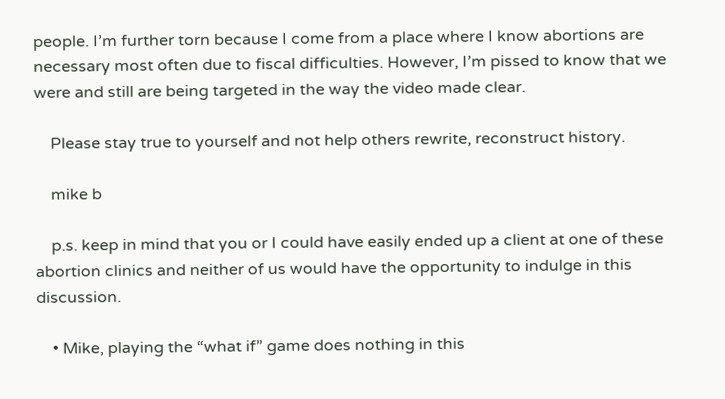people. I’m further torn because I come from a place where I know abortions are necessary most often due to fiscal difficulties. However, I’m pissed to know that we were and still are being targeted in the way the video made clear.

    Please stay true to yourself and not help others rewrite, reconstruct history.

    mike b

    p.s. keep in mind that you or I could have easily ended up a client at one of these abortion clinics and neither of us would have the opportunity to indulge in this discussion.

    • Mike, playing the “what if” game does nothing in this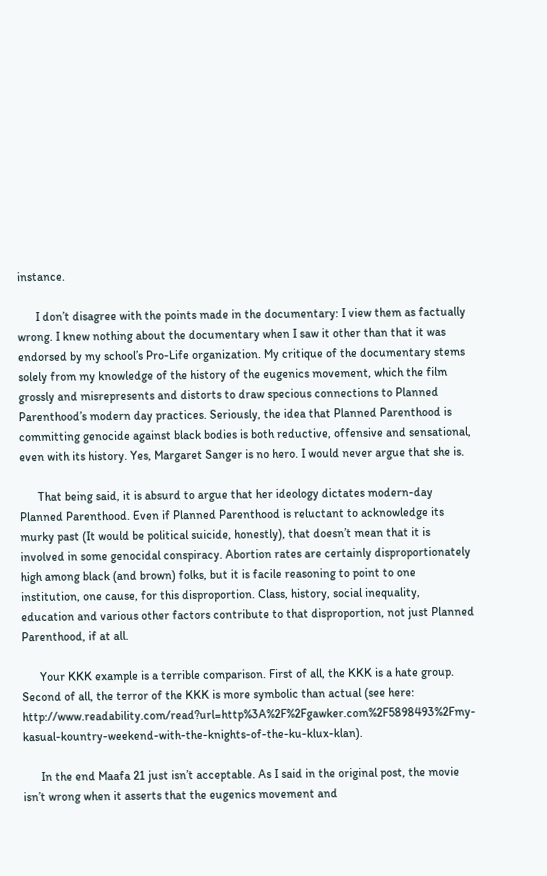instance.

      I don’t disagree with the points made in the documentary: I view them as factually wrong. I knew nothing about the documentary when I saw it other than that it was endorsed by my school’s Pro-Life organization. My critique of the documentary stems solely from my knowledge of the history of the eugenics movement, which the film grossly and misrepresents and distorts to draw specious connections to Planned Parenthood’s modern day practices. Seriously, the idea that Planned Parenthood is committing genocide against black bodies is both reductive, offensive and sensational, even with its history. Yes, Margaret Sanger is no hero. I would never argue that she is.

      That being said, it is absurd to argue that her ideology dictates modern-day Planned Parenthood. Even if Planned Parenthood is reluctant to acknowledge its murky past (It would be political suicide, honestly), that doesn’t mean that it is involved in some genocidal conspiracy. Abortion rates are certainly disproportionately high among black (and brown) folks, but it is facile reasoning to point to one institution, one cause, for this disproportion. Class, history, social inequality, education and various other factors contribute to that disproportion, not just Planned Parenthood, if at all.

      Your KKK example is a terrible comparison. First of all, the KKK is a hate group. Second of all, the terror of the KKK is more symbolic than actual (see here: http://www.readability.com/read?url=http%3A%2F%2Fgawker.com%2F5898493%2Fmy-kasual-kountry-weekend-with-the-knights-of-the-ku-klux-klan).

      In the end Maafa 21 just isn’t acceptable. As I said in the original post, the movie isn’t wrong when it asserts that the eugenics movement and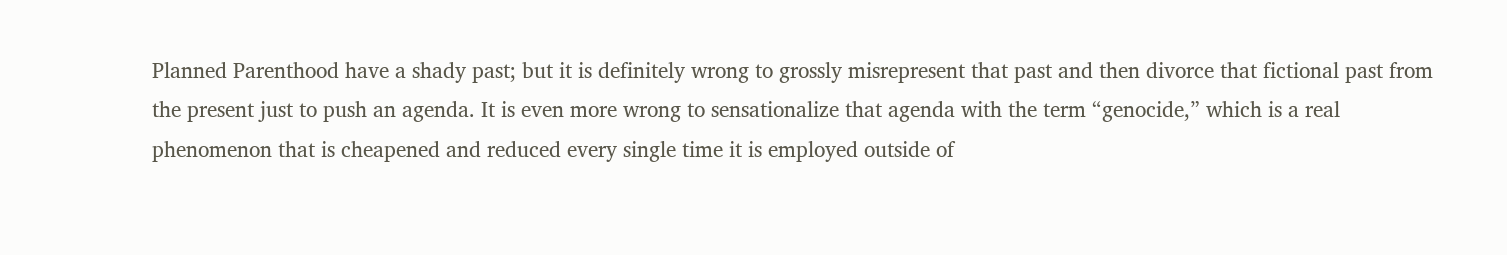Planned Parenthood have a shady past; but it is definitely wrong to grossly misrepresent that past and then divorce that fictional past from the present just to push an agenda. It is even more wrong to sensationalize that agenda with the term “genocide,” which is a real phenomenon that is cheapened and reduced every single time it is employed outside of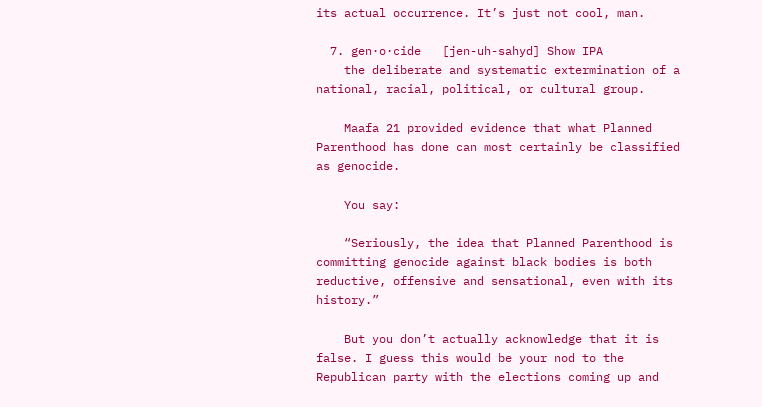its actual occurrence. It’s just not cool, man.

  7. gen·o·cide   [jen-uh-sahyd] Show IPA
    the deliberate and systematic extermination of a national, racial, political, or cultural group.

    Maafa 21 provided evidence that what Planned Parenthood has done can most certainly be classified as genocide.

    You say:

    “Seriously, the idea that Planned Parenthood is committing genocide against black bodies is both reductive, offensive and sensational, even with its history.”

    But you don’t actually acknowledge that it is false. I guess this would be your nod to the Republican party with the elections coming up and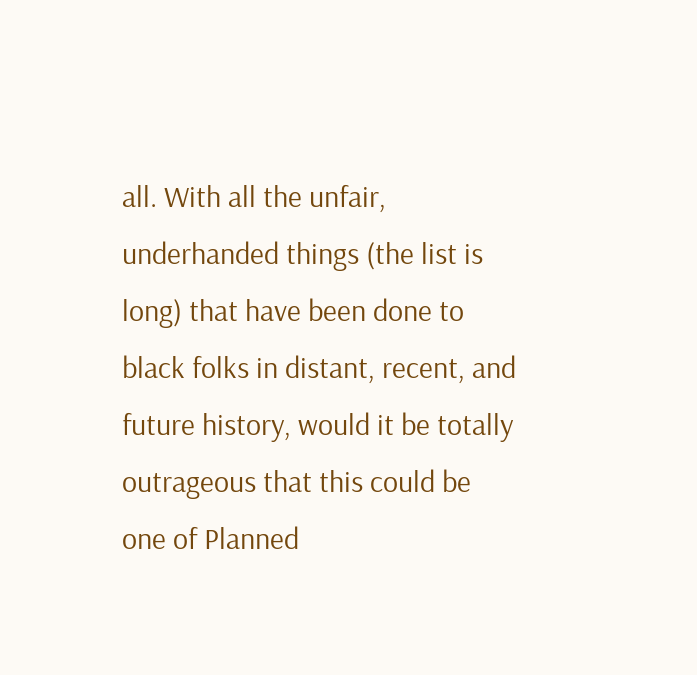all. With all the unfair, underhanded things (the list is long) that have been done to black folks in distant, recent, and future history, would it be totally outrageous that this could be one of Planned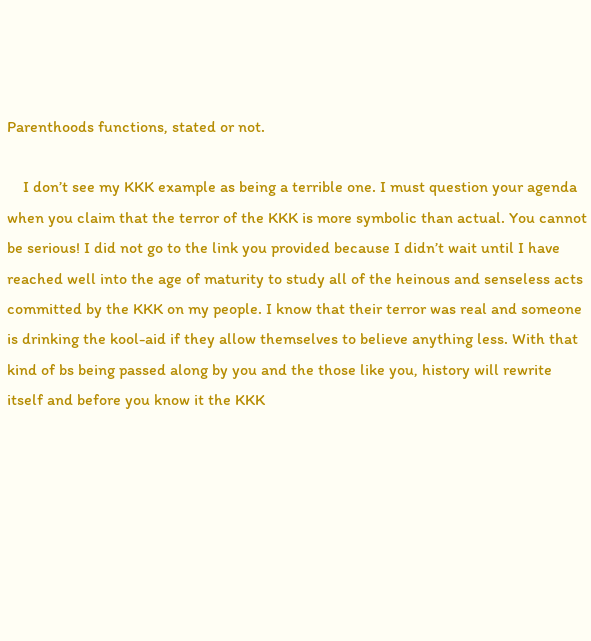Parenthoods functions, stated or not.

    I don’t see my KKK example as being a terrible one. I must question your agenda when you claim that the terror of the KKK is more symbolic than actual. You cannot be serious! I did not go to the link you provided because I didn’t wait until I have reached well into the age of maturity to study all of the heinous and senseless acts committed by the KKK on my people. I know that their terror was real and someone is drinking the kool-aid if they allow themselves to believe anything less. With that kind of bs being passed along by you and the those like you, history will rewrite itself and before you know it the KKK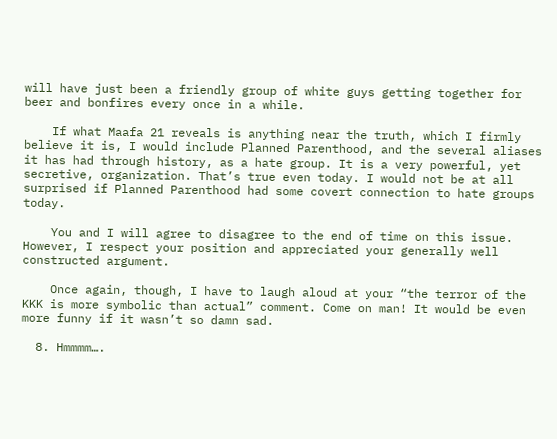will have just been a friendly group of white guys getting together for beer and bonfires every once in a while.

    If what Maafa 21 reveals is anything near the truth, which I firmly believe it is, I would include Planned Parenthood, and the several aliases it has had through history, as a hate group. It is a very powerful, yet secretive, organization. That’s true even today. I would not be at all surprised if Planned Parenthood had some covert connection to hate groups today.

    You and I will agree to disagree to the end of time on this issue. However, I respect your position and appreciated your generally well constructed argument.

    Once again, though, I have to laugh aloud at your “the terror of the KKK is more symbolic than actual” comment. Come on man! It would be even more funny if it wasn’t so damn sad.

  8. Hmmmm….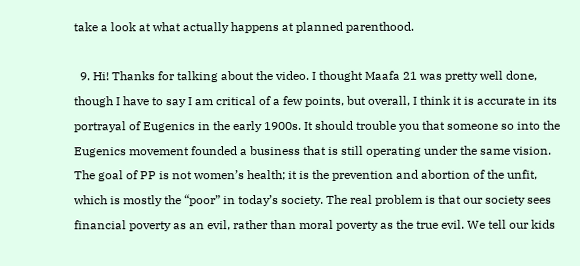take a look at what actually happens at planned parenthood.

  9. Hi! Thanks for talking about the video. I thought Maafa 21 was pretty well done, though I have to say I am critical of a few points, but overall, I think it is accurate in its portrayal of Eugenics in the early 1900s. It should trouble you that someone so into the Eugenics movement founded a business that is still operating under the same vision. The goal of PP is not women’s health; it is the prevention and abortion of the unfit, which is mostly the “poor” in today’s society. The real problem is that our society sees financial poverty as an evil, rather than moral poverty as the true evil. We tell our kids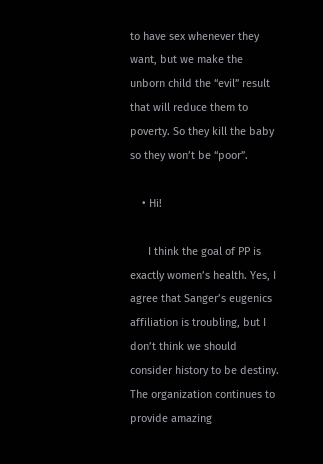to have sex whenever they want, but we make the unborn child the “evil” result that will reduce them to poverty. So they kill the baby so they won’t be “poor”.

    • Hi!

      I think the goal of PP is exactly women’s health. Yes, I agree that Sanger’s eugenics affiliation is troubling, but I don’t think we should consider history to be destiny. The organization continues to provide amazing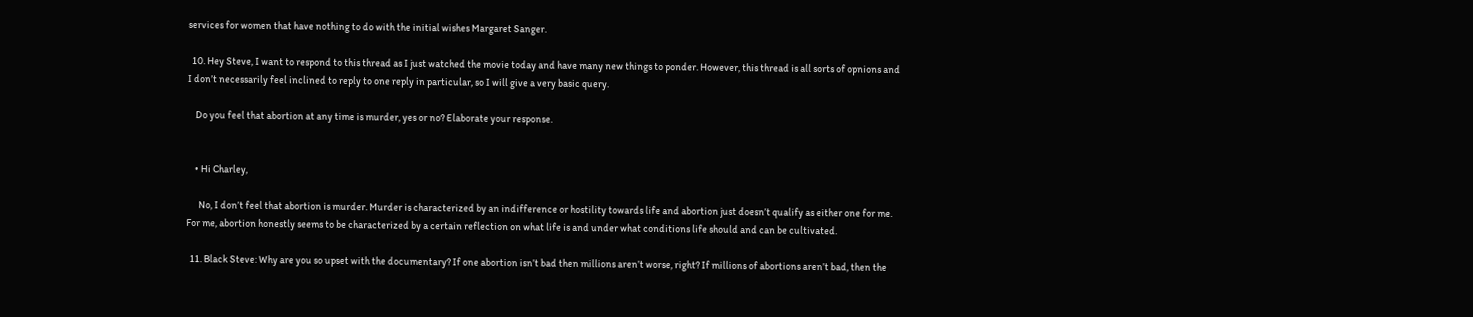services for women that have nothing to do with the initial wishes Margaret Sanger.

  10. Hey Steve, I want to respond to this thread as I just watched the movie today and have many new things to ponder. However, this thread is all sorts of opnions and I don’t necessarily feel inclined to reply to one reply in particular, so I will give a very basic query.

    Do you feel that abortion at any time is murder, yes or no? Elaborate your response.


    • Hi Charley,

      No, I don’t feel that abortion is murder. Murder is characterized by an indifference or hostility towards life and abortion just doesn’t qualify as either one for me. For me, abortion honestly seems to be characterized by a certain reflection on what life is and under what conditions life should and can be cultivated.

  11. Black Steve: Why are you so upset with the documentary? If one abortion isn’t bad then millions aren’t worse, right? If millions of abortions aren’t bad, then the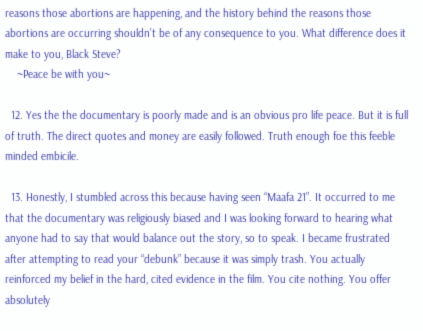reasons those abortions are happening, and the history behind the reasons those abortions are occurring shouldn’t be of any consequence to you. What difference does it make to you, Black Steve?
    ~Peace be with you~

  12. Yes the the documentary is poorly made and is an obvious pro life peace. But it is full of truth. The direct quotes and money are easily followed. Truth enough foe this feeble minded embicile.

  13. Honestly, I stumbled across this because having seen “Maafa 21”. It occurred to me that the documentary was religiously biased and I was looking forward to hearing what anyone had to say that would balance out the story, so to speak. I became frustrated after attempting to read your “debunk” because it was simply trash. You actually reinforced my belief in the hard, cited evidence in the film. You cite nothing. You offer absolutely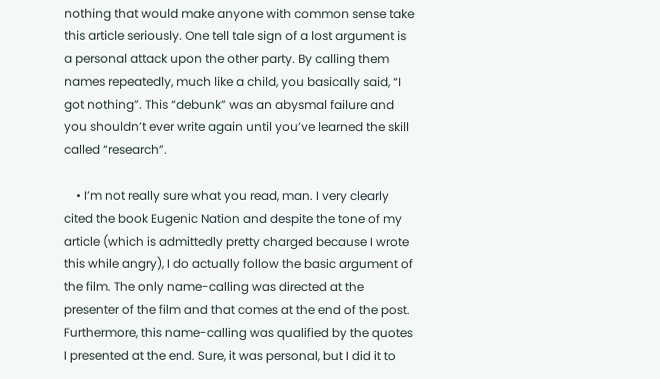nothing that would make anyone with common sense take this article seriously. One tell tale sign of a lost argument is a personal attack upon the other party. By calling them names repeatedly, much like a child, you basically said, “I got nothing”. This “debunk” was an abysmal failure and you shouldn’t ever write again until you’ve learned the skill called “research”.

    • I’m not really sure what you read, man. I very clearly cited the book Eugenic Nation and despite the tone of my article (which is admittedly pretty charged because I wrote this while angry), I do actually follow the basic argument of the film. The only name-calling was directed at the presenter of the film and that comes at the end of the post. Furthermore, this name-calling was qualified by the quotes I presented at the end. Sure, it was personal, but I did it to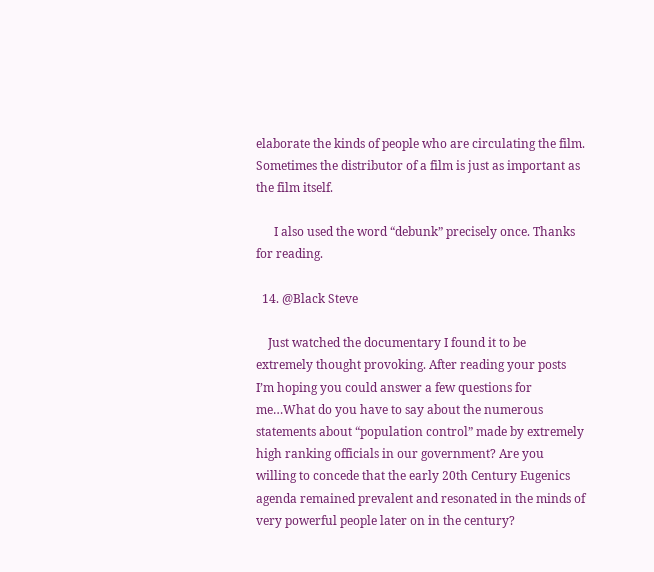elaborate the kinds of people who are circulating the film. Sometimes the distributor of a film is just as important as the film itself.

      I also used the word “debunk” precisely once. Thanks for reading.

  14. @Black Steve

    Just watched the documentary I found it to be extremely thought provoking. After reading your posts I’m hoping you could answer a few questions for me…What do you have to say about the numerous statements about “population control” made by extremely high ranking officials in our government? Are you willing to concede that the early 20th Century Eugenics agenda remained prevalent and resonated in the minds of very powerful people later on in the century?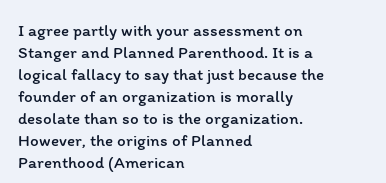I agree partly with your assessment on Stanger and Planned Parenthood. It is a logical fallacy to say that just because the founder of an organization is morally desolate than so to is the organization. However, the origins of Planned Parenthood (American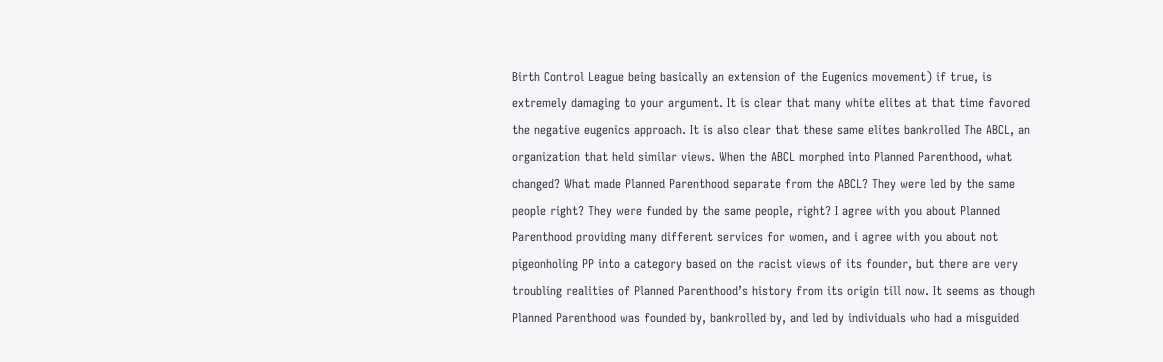Birth Control League being basically an extension of the Eugenics movement) if true, is extremely damaging to your argument. It is clear that many white elites at that time favored the negative eugenics approach. It is also clear that these same elites bankrolled The ABCL, an organization that held similar views. When the ABCL morphed into Planned Parenthood, what changed? What made Planned Parenthood separate from the ABCL? They were led by the same people right? They were funded by the same people, right? I agree with you about Planned Parenthood providing many different services for women, and i agree with you about not pigeonholing PP into a category based on the racist views of its founder, but there are very troubling realities of Planned Parenthood’s history from its origin till now. It seems as though Planned Parenthood was founded by, bankrolled by, and led by individuals who had a misguided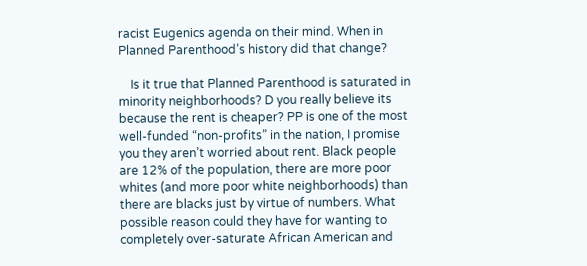racist Eugenics agenda on their mind. When in Planned Parenthood’s history did that change?

    Is it true that Planned Parenthood is saturated in minority neighborhoods? D you really believe its because the rent is cheaper? PP is one of the most well-funded “non-profits” in the nation, I promise you they aren’t worried about rent. Black people are 12% of the population, there are more poor whites (and more poor white neighborhoods) than there are blacks just by virtue of numbers. What possible reason could they have for wanting to completely over-saturate African American and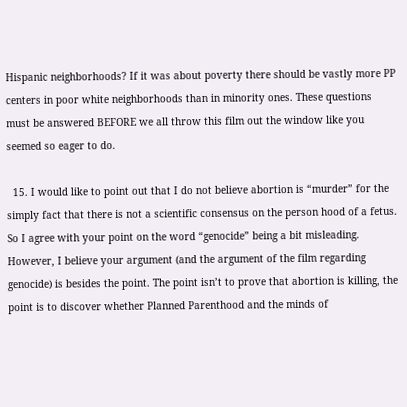Hispanic neighborhoods? If it was about poverty there should be vastly more PP centers in poor white neighborhoods than in minority ones. These questions must be answered BEFORE we all throw this film out the window like you seemed so eager to do.

  15. I would like to point out that I do not believe abortion is “murder” for the simply fact that there is not a scientific consensus on the person hood of a fetus. So I agree with your point on the word “genocide” being a bit misleading. However, I believe your argument (and the argument of the film regarding genocide) is besides the point. The point isn’t to prove that abortion is killing, the point is to discover whether Planned Parenthood and the minds of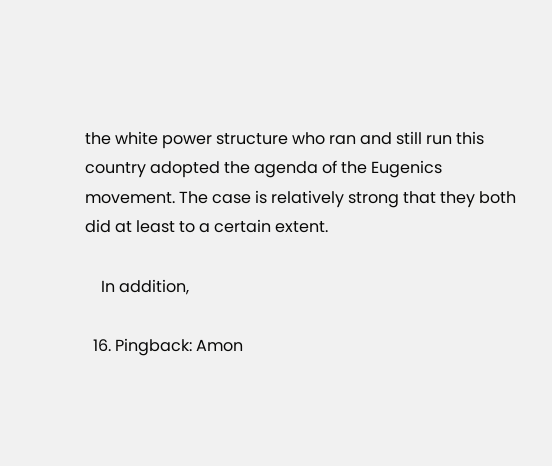the white power structure who ran and still run this country adopted the agenda of the Eugenics movement. The case is relatively strong that they both did at least to a certain extent.

    In addition,

  16. Pingback: Amon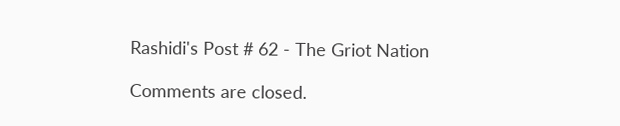Rashidi's Post # 62 - The Griot Nation

Comments are closed.